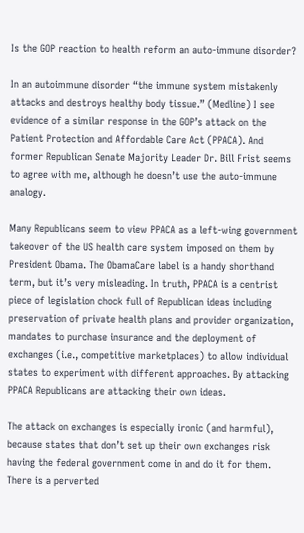Is the GOP reaction to health reform an auto-immune disorder?

In an autoimmune disorder “the immune system mistakenly attacks and destroys healthy body tissue.” (Medline) I see evidence of a similar response in the GOP’s attack on the Patient Protection and Affordable Care Act (PPACA). And former Republican Senate Majority Leader Dr. Bill Frist seems to agree with me, although he doesn’t use the auto-immune analogy.

Many Republicans seem to view PPACA as a left-wing government takeover of the US health care system imposed on them by President Obama. The ObamaCare label is a handy shorthand term, but it’s very misleading. In truth, PPACA is a centrist piece of legislation chock full of Republican ideas including preservation of private health plans and provider organization, mandates to purchase insurance and the deployment of exchanges (i.e., competitive marketplaces) to allow individual states to experiment with different approaches. By attacking PPACA Republicans are attacking their own ideas.

The attack on exchanges is especially ironic (and harmful), because states that don’t set up their own exchanges risk having the federal government come in and do it for them. There is a perverted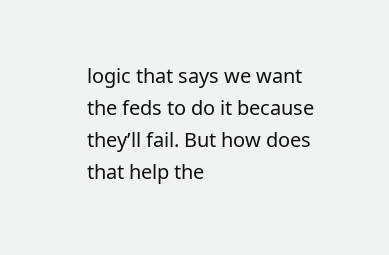logic that says we want the feds to do it because they’ll fail. But how does that help the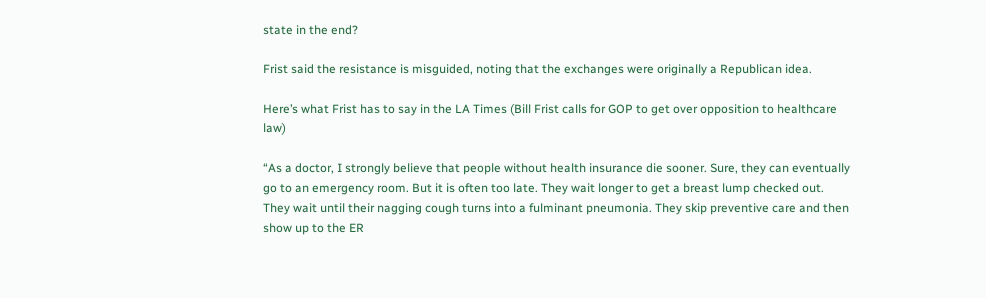state in the end?

Frist said the resistance is misguided, noting that the exchanges were originally a Republican idea.

Here’s what Frist has to say in the LA Times (Bill Frist calls for GOP to get over opposition to healthcare law)

“As a doctor, I strongly believe that people without health insurance die sooner. Sure, they can eventually go to an emergency room. But it is often too late. They wait longer to get a breast lump checked out. They wait until their nagging cough turns into a fulminant pneumonia. They skip preventive care and then show up to the ER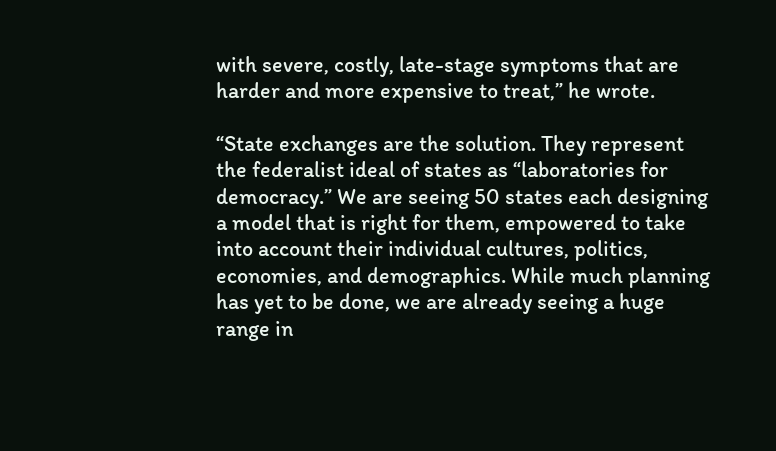with severe, costly, late-stage symptoms that are harder and more expensive to treat,” he wrote.

“State exchanges are the solution. They represent the federalist ideal of states as “laboratories for democracy.” We are seeing 50 states each designing a model that is right for them, empowered to take into account their individual cultures, politics, economies, and demographics. While much planning has yet to be done, we are already seeing a huge range in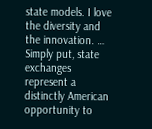state models. I love the diversity and the innovation. … Simply put, state exchanges represent a distinctly American opportunity to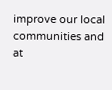improve our local communities and at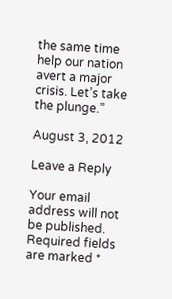the same time help our nation avert a major crisis. Let’s take the plunge.”

August 3, 2012

Leave a Reply

Your email address will not be published. Required fields are marked *